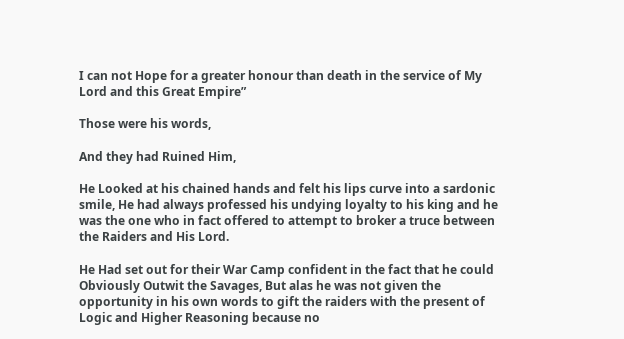I can not Hope for a greater honour than death in the service of My Lord and this Great Empire”

Those were his words,

And they had Ruined Him,

He Looked at his chained hands and felt his lips curve into a sardonic smile, He had always professed his undying loyalty to his king and he was the one who in fact offered to attempt to broker a truce between the Raiders and His Lord.

He Had set out for their War Camp confident in the fact that he could Obviously Outwit the Savages, But alas he was not given the opportunity in his own words to gift the raiders with the present of Logic and Higher Reasoning because no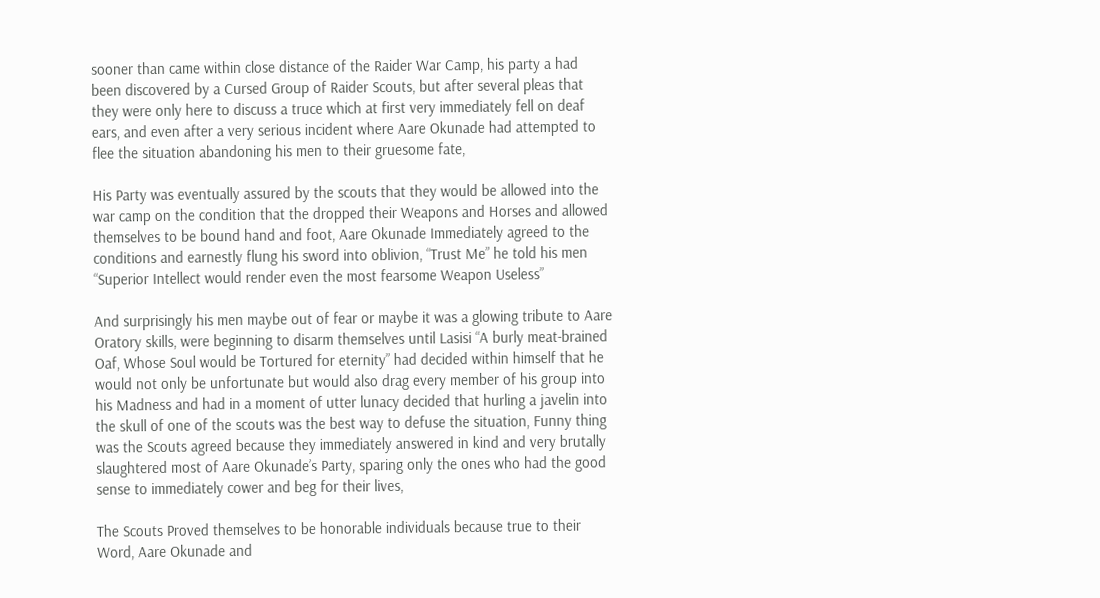sooner than came within close distance of the Raider War Camp, his party a had been discovered by a Cursed Group of Raider Scouts, but after several pleas that they were only here to discuss a truce which at first very immediately fell on deaf ears, and even after a very serious incident where Aare Okunade had attempted to flee the situation abandoning his men to their gruesome fate,

His Party was eventually assured by the scouts that they would be allowed into the war camp on the condition that the dropped their Weapons and Horses and allowed themselves to be bound hand and foot, Aare Okunade Immediately agreed to the conditions and earnestly flung his sword into oblivion, “Trust Me” he told his men “Superior Intellect would render even the most fearsome Weapon Useless”

And surprisingly his men maybe out of fear or maybe it was a glowing tribute to Aare Oratory skills, were beginning to disarm themselves until Lasisi “A burly meat-brained Oaf, Whose Soul would be Tortured for eternity” had decided within himself that he would not only be unfortunate but would also drag every member of his group into his Madness and had in a moment of utter lunacy decided that hurling a javelin into the skull of one of the scouts was the best way to defuse the situation, Funny thing was the Scouts agreed because they immediately answered in kind and very brutally slaughtered most of Aare Okunade’s Party, sparing only the ones who had the good sense to immediately cower and beg for their lives,

The Scouts Proved themselves to be honorable individuals because true to their Word, Aare Okunade and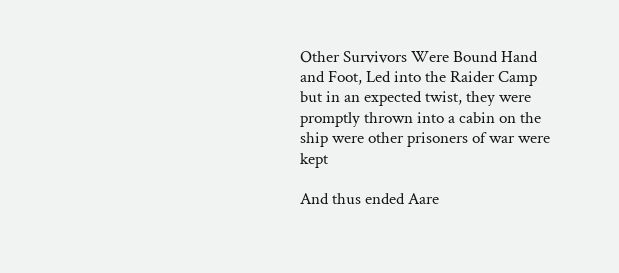Other Survivors Were Bound Hand and Foot, Led into the Raider Camp but in an expected twist, they were promptly thrown into a cabin on the ship were other prisoners of war were kept

And thus ended Aare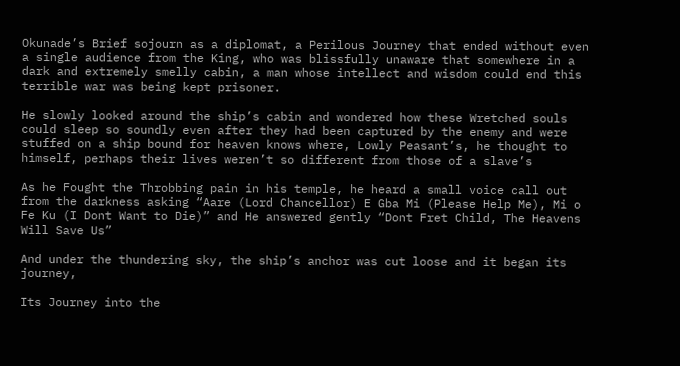Okunade’s Brief sojourn as a diplomat, a Perilous Journey that ended without even a single audience from the King, who was blissfully unaware that somewhere in a dark and extremely smelly cabin, a man whose intellect and wisdom could end this terrible war was being kept prisoner.

He slowly looked around the ship’s cabin and wondered how these Wretched souls could sleep so soundly even after they had been captured by the enemy and were stuffed on a ship bound for heaven knows where, Lowly Peasant’s, he thought to himself, perhaps their lives weren’t so different from those of a slave’s

As he Fought the Throbbing pain in his temple, he heard a small voice call out from the darkness asking “Aare (Lord Chancellor) E Gba Mi (Please Help Me), Mi o Fe Ku (I Dont Want to Die)” and He answered gently “Dont Fret Child, The Heavens Will Save Us”

And under the thundering sky, the ship’s anchor was cut loose and it began its journey,

Its Journey into the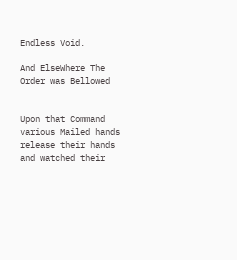Endless Void.

And ElseWhere The Order was Bellowed


Upon that Command various Mailed hands release their hands and watched their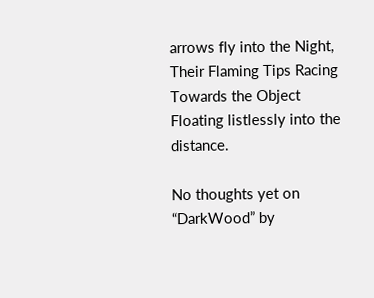arrows fly into the Night, Their Flaming Tips Racing Towards the Object Floating listlessly into the distance.

No thoughts yet on “DarkWood” by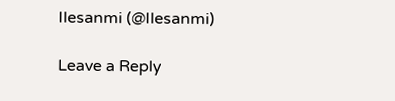Ilesanmi (@Ilesanmi)

Leave a Reply